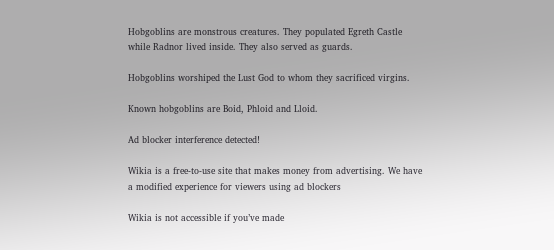Hobgoblins are monstrous creatures. They populated Egreth Castle while Radnor lived inside. They also served as guards.

Hobgoblins worshiped the Lust God to whom they sacrificed virgins.

Known hobgoblins are Boid, Phloid and Lloid.

Ad blocker interference detected!

Wikia is a free-to-use site that makes money from advertising. We have a modified experience for viewers using ad blockers

Wikia is not accessible if you’ve made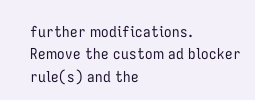further modifications. Remove the custom ad blocker rule(s) and the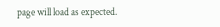page will load as expected.